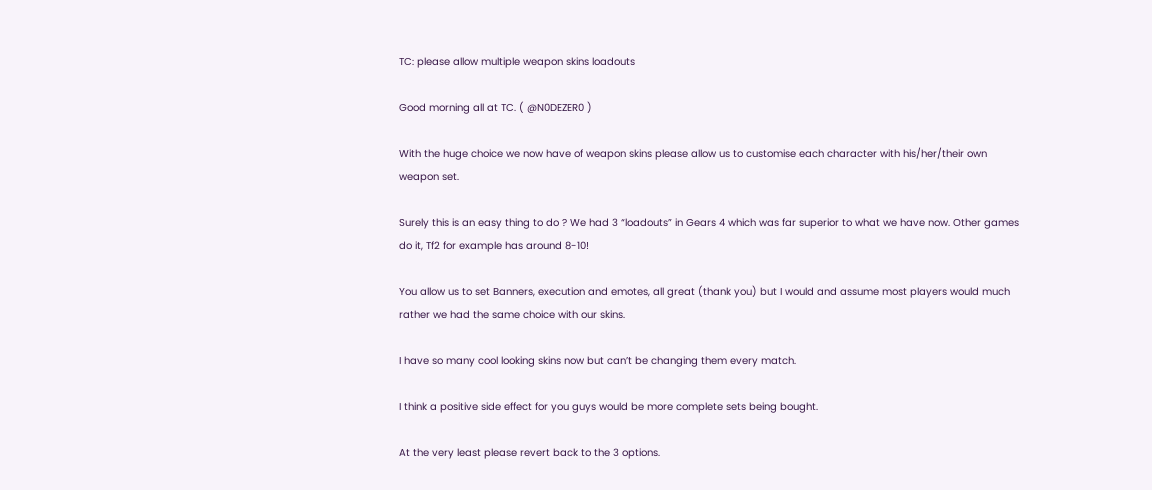TC: please allow multiple weapon skins loadouts

Good morning all at TC. ( @N0DEZER0 )

With the huge choice we now have of weapon skins please allow us to customise each character with his/her/their own weapon set.

Surely this is an easy thing to do ? We had 3 “loadouts” in Gears 4 which was far superior to what we have now. Other games do it, Tf2 for example has around 8-10!

You allow us to set Banners, execution and emotes, all great (thank you) but I would and assume most players would much rather we had the same choice with our skins.

I have so many cool looking skins now but can’t be changing them every match.

I think a positive side effect for you guys would be more complete sets being bought.

At the very least please revert back to the 3 options.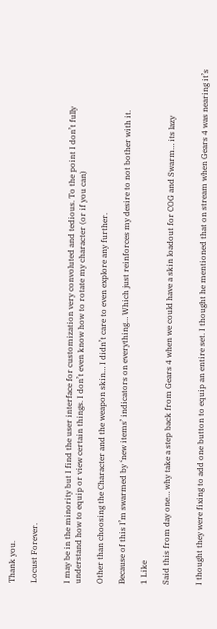Thank you.

Locust Forever.


I may be in the minority but I find the user interface for customization very convoluted and tedious. To the point I don’t fully understand how to equip or view certain things. I don’t even know how to rotate my character (or if you can)

Other than choosing the Character and the weapon skin… I didn’t care to even explore any further.

Because of this I’m swarmed by ‘new items’ indicators on everything… Which just reinforces my desire to not bother with it.

1 Like

Said this from day one… why take a step back from Gears 4 when we could have a skin loadout for COG and Swarm… its lazy


I thought they were fixing to add one button to equip an entire set. I thought he mentioned that on stream when Gears 4 was nearing it’s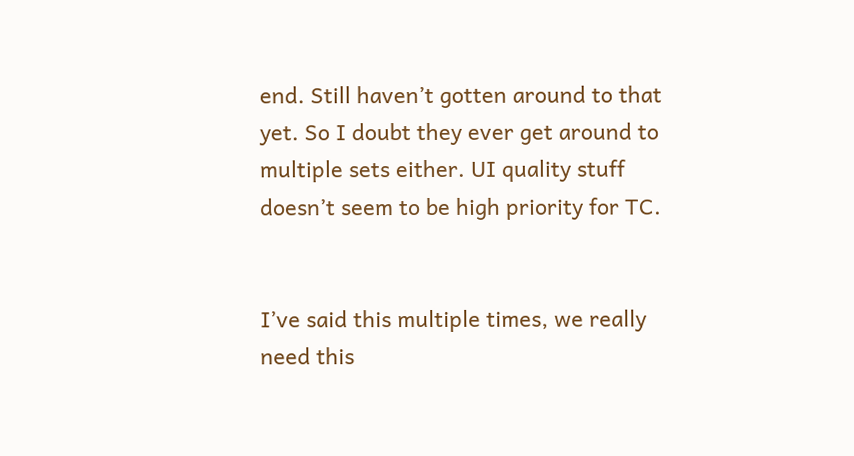end. Still haven’t gotten around to that yet. So I doubt they ever get around to multiple sets either. UI quality stuff doesn’t seem to be high priority for TC.


I’ve said this multiple times, we really need this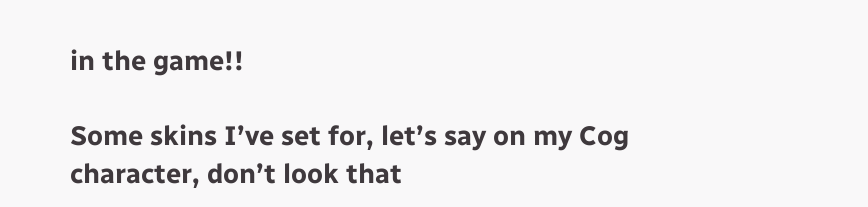in the game!!

Some skins I’ve set for, let’s say on my Cog character, don’t look that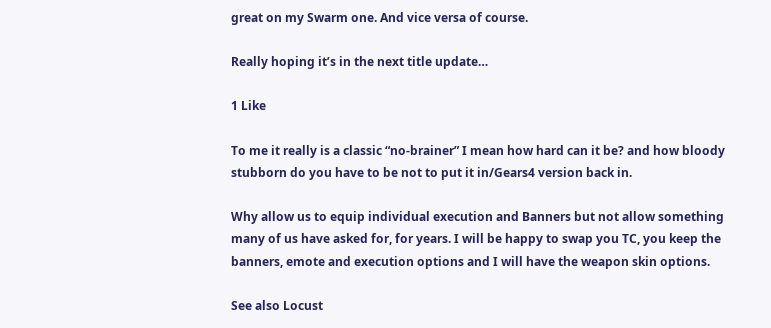great on my Swarm one. And vice versa of course.

Really hoping it’s in the next title update…

1 Like

To me it really is a classic “no-brainer” I mean how hard can it be? and how bloody stubborn do you have to be not to put it in/Gears4 version back in.

Why allow us to equip individual execution and Banners but not allow something many of us have asked for, for years. I will be happy to swap you TC, you keep the banners, emote and execution options and I will have the weapon skin options.

See also Locust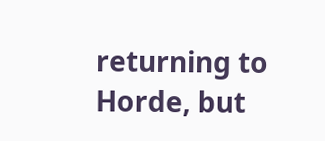returning to Horde, but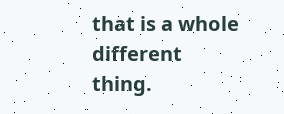that is a whole different thing.